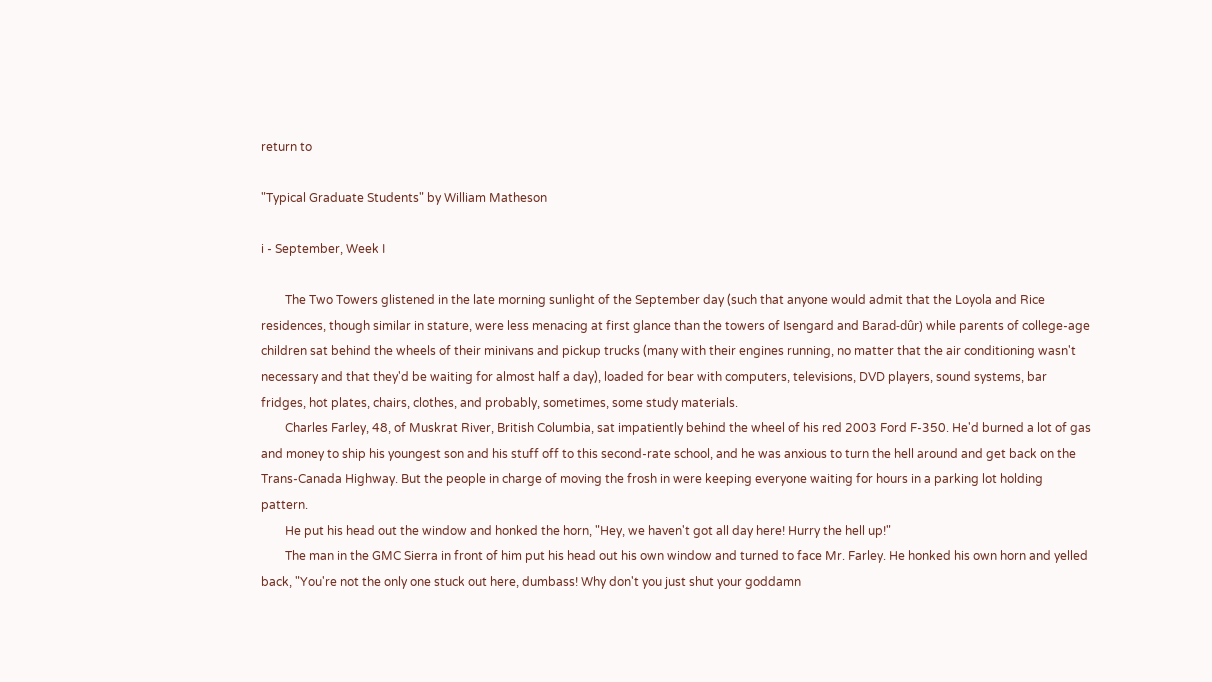return to

"Typical Graduate Students" by William Matheson

i - September, Week I

        The Two Towers glistened in the late morning sunlight of the September day (such that anyone would admit that the Loyola and Rice residences, though similar in stature, were less menacing at first glance than the towers of Isengard and Barad-dûr) while parents of college-age children sat behind the wheels of their minivans and pickup trucks (many with their engines running, no matter that the air conditioning wasn't necessary and that they'd be waiting for almost half a day), loaded for bear with computers, televisions, DVD players, sound systems, bar fridges, hot plates, chairs, clothes, and probably, sometimes, some study materials.
        Charles Farley, 48, of Muskrat River, British Columbia, sat impatiently behind the wheel of his red 2003 Ford F-350. He'd burned a lot of gas and money to ship his youngest son and his stuff off to this second-rate school, and he was anxious to turn the hell around and get back on the Trans-Canada Highway. But the people in charge of moving the frosh in were keeping everyone waiting for hours in a parking lot holding pattern.
        He put his head out the window and honked the horn, "Hey, we haven't got all day here! Hurry the hell up!"
        The man in the GMC Sierra in front of him put his head out his own window and turned to face Mr. Farley. He honked his own horn and yelled back, "You're not the only one stuck out here, dumbass! Why don't you just shut your goddamn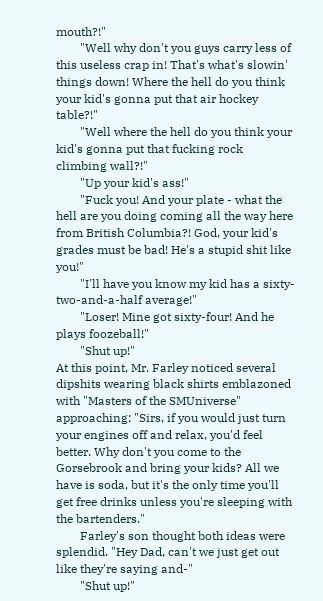mouth?!"
        "Well why don't you guys carry less of this useless crap in! That's what's slowin' things down! Where the hell do you think your kid's gonna put that air hockey table?!"
        "Well where the hell do you think your kid's gonna put that fucking rock climbing wall?!"
        "Up your kid's ass!"
        "Fuck you! And your plate - what the hell are you doing coming all the way here from British Columbia?! God, your kid's grades must be bad! He's a stupid shit like you!"
        "I'll have you know my kid has a sixty-two-and-a-half average!"
        "Loser! Mine got sixty-four! And he plays foozeball!"
        "Shut up!"
At this point, Mr. Farley noticed several dipshits wearing black shirts emblazoned with "Masters of the SMUniverse" approaching: "Sirs, if you would just turn your engines off and relax, you'd feel better. Why don't you come to the Gorsebrook and bring your kids? All we have is soda, but it's the only time you'll get free drinks unless you're sleeping with the bartenders."
        Farley's son thought both ideas were splendid. "Hey Dad, can't we just get out like they're saying and-"
        "Shut up!"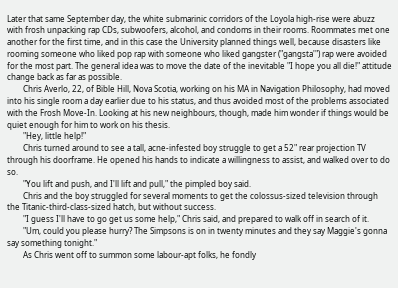Later that same September day, the white submarinic corridors of the Loyola high-rise were abuzz with frosh unpacking rap CDs, subwoofers, alcohol, and condoms in their rooms. Roommates met one another for the first time, and in this case the University planned things well, because disasters like rooming someone who liked pop rap with someone who liked gangster ("gangsta'") rap were avoided for the most part. The general idea was to move the date of the inevitable "I hope you all die!" attitude change back as far as possible.
        Chris Averlo, 22, of Bible Hill, Nova Scotia, working on his MA in Navigation Philosophy, had moved into his single room a day earlier due to his status, and thus avoided most of the problems associated with the Frosh Move-In. Looking at his new neighbours, though, made him wonder if things would be quiet enough for him to work on his thesis.
        "Hey, little help!"
        Chris turned around to see a tall, acne-infested boy struggle to get a 52" rear projection TV through his doorframe. He opened his hands to indicate a willingness to assist, and walked over to do so.
        "You lift and push, and I'll lift and pull," the pimpled boy said.
        Chris and the boy struggled for several moments to get the colossus-sized television through the Titanic-third-class-sized hatch, but without success.
        "I guess I'll have to go get us some help," Chris said, and prepared to walk off in search of it.
        "Um, could you please hurry? The Simpsons is on in twenty minutes and they say Maggie's gonna say something tonight."
        As Chris went off to summon some labour-apt folks, he fondly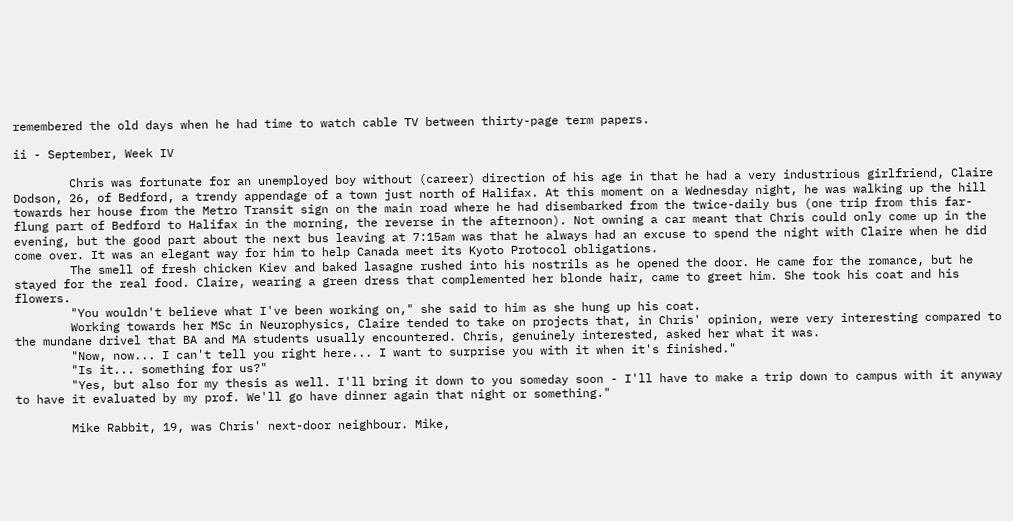remembered the old days when he had time to watch cable TV between thirty-page term papers.

ii - September, Week IV

        Chris was fortunate for an unemployed boy without (career) direction of his age in that he had a very industrious girlfriend, Claire Dodson, 26, of Bedford, a trendy appendage of a town just north of Halifax. At this moment on a Wednesday night, he was walking up the hill towards her house from the Metro Transit sign on the main road where he had disembarked from the twice-daily bus (one trip from this far-flung part of Bedford to Halifax in the morning, the reverse in the afternoon). Not owning a car meant that Chris could only come up in the evening, but the good part about the next bus leaving at 7:15am was that he always had an excuse to spend the night with Claire when he did come over. It was an elegant way for him to help Canada meet its Kyoto Protocol obligations.
        The smell of fresh chicken Kiev and baked lasagne rushed into his nostrils as he opened the door. He came for the romance, but he stayed for the real food. Claire, wearing a green dress that complemented her blonde hair, came to greet him. She took his coat and his flowers.
        "You wouldn't believe what I've been working on," she said to him as she hung up his coat.
        Working towards her MSc in Neurophysics, Claire tended to take on projects that, in Chris' opinion, were very interesting compared to the mundane drivel that BA and MA students usually encountered. Chris, genuinely interested, asked her what it was.
        "Now, now... I can't tell you right here... I want to surprise you with it when it's finished."
        "Is it... something for us?"
        "Yes, but also for my thesis as well. I'll bring it down to you someday soon - I'll have to make a trip down to campus with it anyway to have it evaluated by my prof. We'll go have dinner again that night or something."

        Mike Rabbit, 19, was Chris' next-door neighbour. Mike,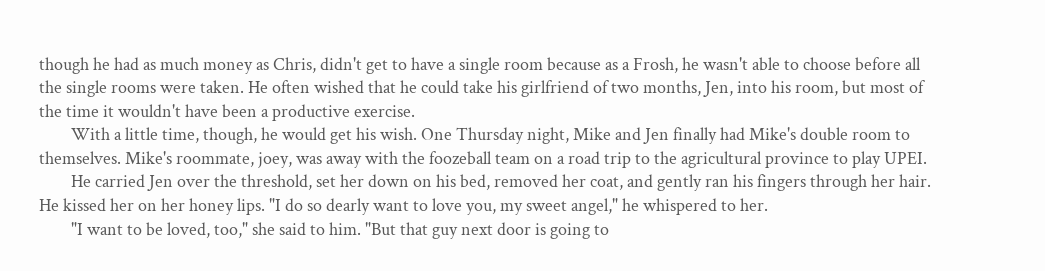though he had as much money as Chris, didn't get to have a single room because as a Frosh, he wasn't able to choose before all the single rooms were taken. He often wished that he could take his girlfriend of two months, Jen, into his room, but most of the time it wouldn't have been a productive exercise.
        With a little time, though, he would get his wish. One Thursday night, Mike and Jen finally had Mike's double room to themselves. Mike's roommate, joey, was away with the foozeball team on a road trip to the agricultural province to play UPEI.
        He carried Jen over the threshold, set her down on his bed, removed her coat, and gently ran his fingers through her hair. He kissed her on her honey lips. "I do so dearly want to love you, my sweet angel," he whispered to her.
        "I want to be loved, too," she said to him. "But that guy next door is going to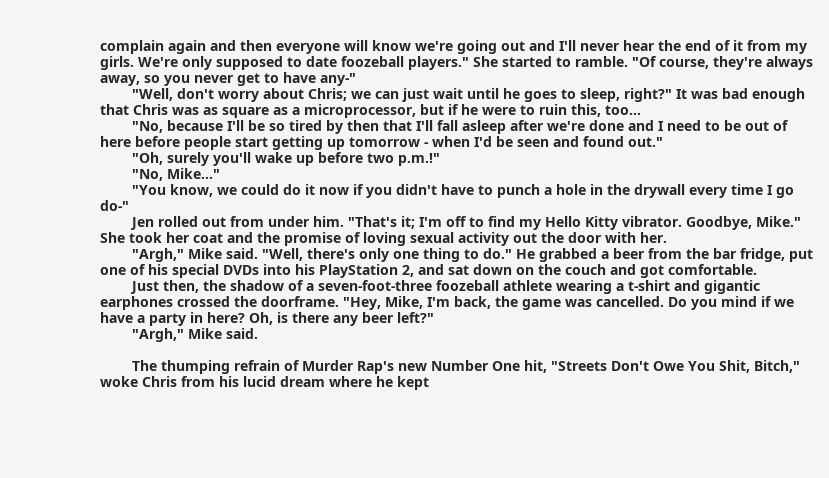complain again and then everyone will know we're going out and I'll never hear the end of it from my girls. We're only supposed to date foozeball players." She started to ramble. "Of course, they're always away, so you never get to have any-"
        "Well, don't worry about Chris; we can just wait until he goes to sleep, right?" It was bad enough that Chris was as square as a microprocessor, but if he were to ruin this, too...
        "No, because I'll be so tired by then that I'll fall asleep after we're done and I need to be out of here before people start getting up tomorrow - when I'd be seen and found out."
        "Oh, surely you'll wake up before two p.m.!"
        "No, Mike..."
        "You know, we could do it now if you didn't have to punch a hole in the drywall every time I go do-"
        Jen rolled out from under him. "That's it; I'm off to find my Hello Kitty vibrator. Goodbye, Mike." She took her coat and the promise of loving sexual activity out the door with her.
        "Argh," Mike said. "Well, there's only one thing to do." He grabbed a beer from the bar fridge, put one of his special DVDs into his PlayStation 2, and sat down on the couch and got comfortable.
        Just then, the shadow of a seven-foot-three foozeball athlete wearing a t-shirt and gigantic earphones crossed the doorframe. "Hey, Mike, I'm back, the game was cancelled. Do you mind if we have a party in here? Oh, is there any beer left?"
        "Argh," Mike said.

        The thumping refrain of Murder Rap's new Number One hit, "Streets Don't Owe You Shit, Bitch," woke Chris from his lucid dream where he kept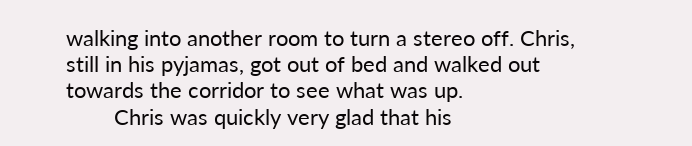walking into another room to turn a stereo off. Chris, still in his pyjamas, got out of bed and walked out towards the corridor to see what was up.
        Chris was quickly very glad that his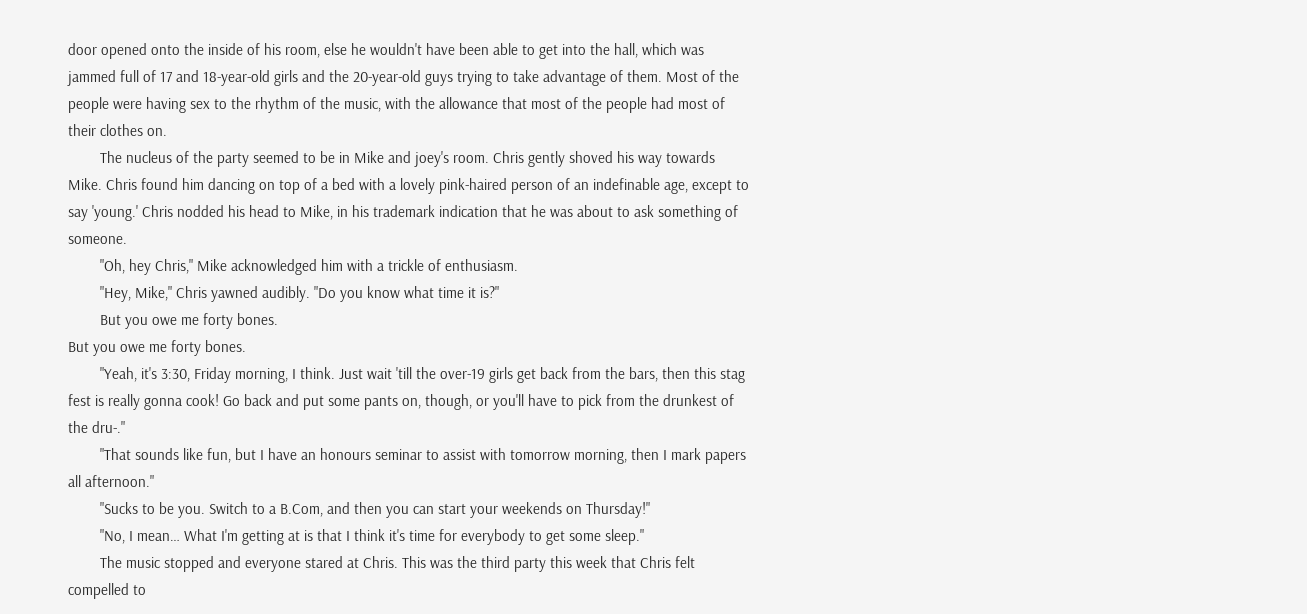door opened onto the inside of his room, else he wouldn't have been able to get into the hall, which was jammed full of 17 and 18-year-old girls and the 20-year-old guys trying to take advantage of them. Most of the people were having sex to the rhythm of the music, with the allowance that most of the people had most of their clothes on.
        The nucleus of the party seemed to be in Mike and joey's room. Chris gently shoved his way towards Mike. Chris found him dancing on top of a bed with a lovely pink-haired person of an indefinable age, except to say 'young.' Chris nodded his head to Mike, in his trademark indication that he was about to ask something of someone.
        "Oh, hey Chris," Mike acknowledged him with a trickle of enthusiasm.
        "Hey, Mike," Chris yawned audibly. "Do you know what time it is?"
        But you owe me forty bones.
But you owe me forty bones.
        "Yeah, it's 3:30, Friday morning, I think. Just wait 'till the over-19 girls get back from the bars, then this stag fest is really gonna cook! Go back and put some pants on, though, or you'll have to pick from the drunkest of the dru-."
        "That sounds like fun, but I have an honours seminar to assist with tomorrow morning, then I mark papers all afternoon."
        "Sucks to be you. Switch to a B.Com, and then you can start your weekends on Thursday!"
        "No, I mean… What I'm getting at is that I think it's time for everybody to get some sleep."
        The music stopped and everyone stared at Chris. This was the third party this week that Chris felt compelled to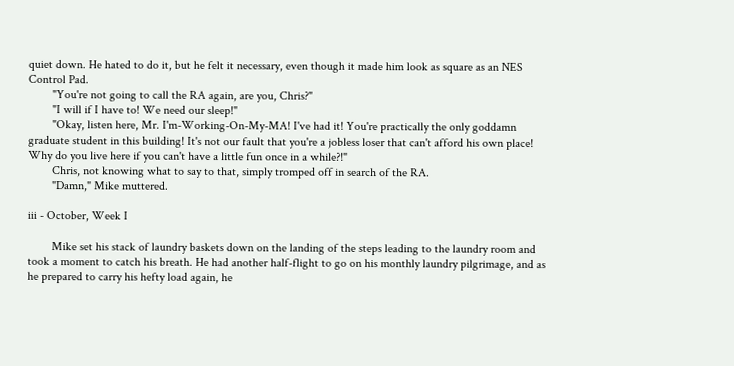quiet down. He hated to do it, but he felt it necessary, even though it made him look as square as an NES Control Pad.
        "You're not going to call the RA again, are you, Chris?"
        "I will if I have to! We need our sleep!"
        "Okay, listen here, Mr. I'm-Working-On-My-MA! I've had it! You're practically the only goddamn graduate student in this building! It's not our fault that you're a jobless loser that can't afford his own place! Why do you live here if you can't have a little fun once in a while?!"
        Chris, not knowing what to say to that, simply tromped off in search of the RA.
        "Damn," Mike muttered.

iii - October, Week I

        Mike set his stack of laundry baskets down on the landing of the steps leading to the laundry room and took a moment to catch his breath. He had another half-flight to go on his monthly laundry pilgrimage, and as he prepared to carry his hefty load again, he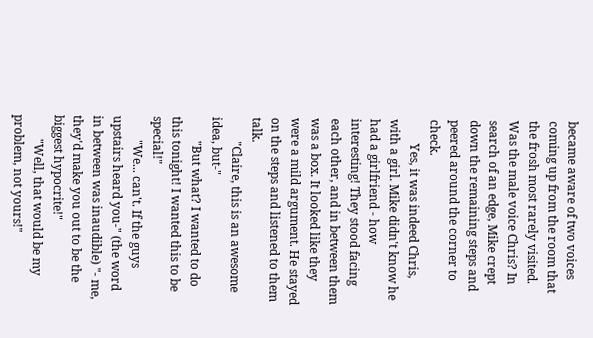became aware of two voices coming up from the room that the frosh most rarely visited. Was the male voice Chris? In search of an edge, Mike crept down the remaining steps and peered around the corner to check.
        Yes, it was indeed Chris, with a girl. Mike didn't know he had a girlfriend - how interesting! They stood facing each other, and in between them was a box. It looked like they were a mild argument. He stayed on the steps and listened to them talk.
        "Claire, this is an awesome idea, but-"
        "But what? I wanted to do this tonight! I wanted this to be special!"
        "We... can't. If the guys upstairs heard you-" (the word in between was inaudible) "- me, they'd make you out to be the biggest hypocrite!"
        "Well, that would be my problem, not yours!"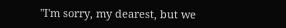"I'm sorry, my dearest, but we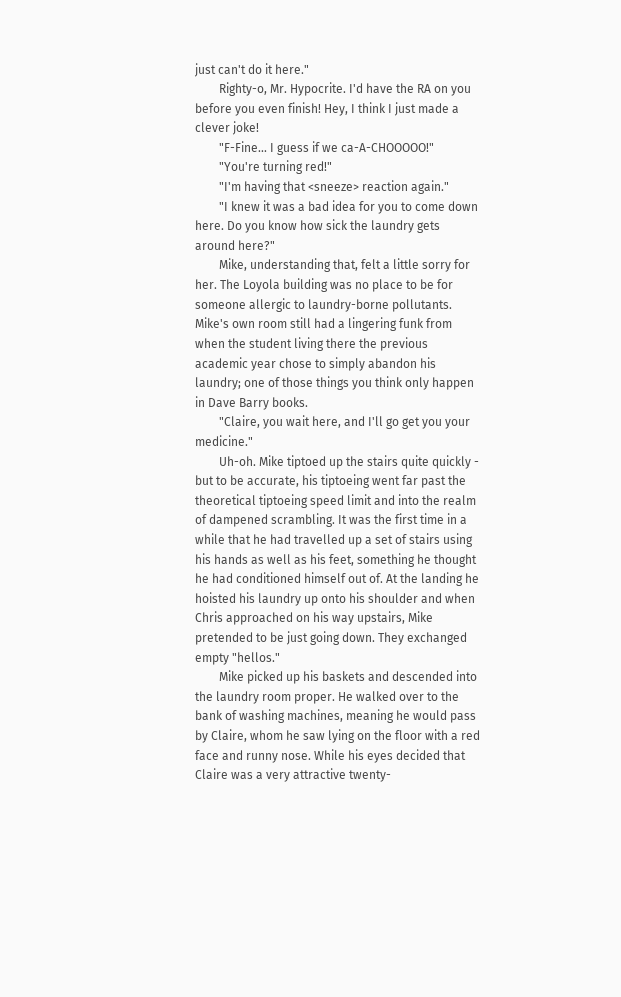just can't do it here."
        Righty-o, Mr. Hypocrite. I'd have the RA on you before you even finish! Hey, I think I just made a clever joke!
        "F-Fine... I guess if we ca-A-CHOOOOO!"
        "You're turning red!"
        "I'm having that <sneeze> reaction again."
        "I knew it was a bad idea for you to come down here. Do you know how sick the laundry gets around here?"
        Mike, understanding that, felt a little sorry for her. The Loyola building was no place to be for someone allergic to laundry-borne pollutants. Mike's own room still had a lingering funk from when the student living there the previous academic year chose to simply abandon his laundry; one of those things you think only happen in Dave Barry books.
        "Claire, you wait here, and I'll go get you your medicine."
        Uh-oh. Mike tiptoed up the stairs quite quickly - but to be accurate, his tiptoeing went far past the theoretical tiptoeing speed limit and into the realm of dampened scrambling. It was the first time in a while that he had travelled up a set of stairs using his hands as well as his feet, something he thought he had conditioned himself out of. At the landing he hoisted his laundry up onto his shoulder and when Chris approached on his way upstairs, Mike pretended to be just going down. They exchanged empty "hellos."
        Mike picked up his baskets and descended into the laundry room proper. He walked over to the bank of washing machines, meaning he would pass by Claire, whom he saw lying on the floor with a red face and runny nose. While his eyes decided that Claire was a very attractive twenty-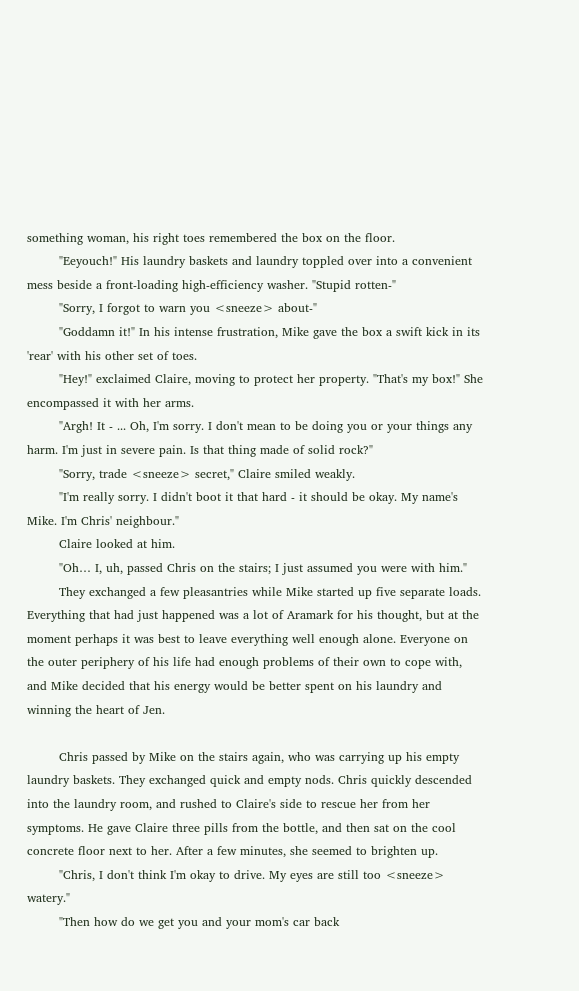something woman, his right toes remembered the box on the floor.
        "Eeyouch!" His laundry baskets and laundry toppled over into a convenient mess beside a front-loading high-efficiency washer. "Stupid rotten-"
        "Sorry, I forgot to warn you <sneeze> about-"
        "Goddamn it!" In his intense frustration, Mike gave the box a swift kick in its 'rear' with his other set of toes.
        "Hey!" exclaimed Claire, moving to protect her property. "That's my box!" She encompassed it with her arms.
        "Argh! It - ... Oh, I'm sorry. I don't mean to be doing you or your things any harm. I'm just in severe pain. Is that thing made of solid rock?"
        "Sorry, trade <sneeze> secret," Claire smiled weakly.
        "I'm really sorry. I didn't boot it that hard - it should be okay. My name's Mike. I'm Chris' neighbour."
        Claire looked at him.
        "Oh… I, uh, passed Chris on the stairs; I just assumed you were with him."
        They exchanged a few pleasantries while Mike started up five separate loads. Everything that had just happened was a lot of Aramark for his thought, but at the moment perhaps it was best to leave everything well enough alone. Everyone on the outer periphery of his life had enough problems of their own to cope with, and Mike decided that his energy would be better spent on his laundry and winning the heart of Jen.

        Chris passed by Mike on the stairs again, who was carrying up his empty laundry baskets. They exchanged quick and empty nods. Chris quickly descended into the laundry room, and rushed to Claire's side to rescue her from her symptoms. He gave Claire three pills from the bottle, and then sat on the cool concrete floor next to her. After a few minutes, she seemed to brighten up.
        "Chris, I don't think I'm okay to drive. My eyes are still too <sneeze> watery."
        "Then how do we get you and your mom's car back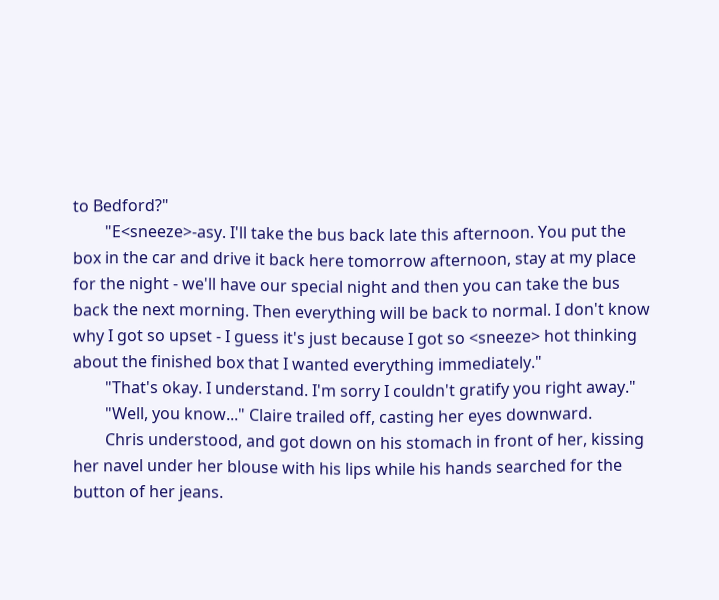to Bedford?"
        "E<sneeze>-asy. I'll take the bus back late this afternoon. You put the box in the car and drive it back here tomorrow afternoon, stay at my place for the night - we'll have our special night and then you can take the bus back the next morning. Then everything will be back to normal. I don't know why I got so upset - I guess it's just because I got so <sneeze> hot thinking about the finished box that I wanted everything immediately."
        "That's okay. I understand. I'm sorry I couldn't gratify you right away."
        "Well, you know..." Claire trailed off, casting her eyes downward.
        Chris understood, and got down on his stomach in front of her, kissing her navel under her blouse with his lips while his hands searched for the button of her jeans.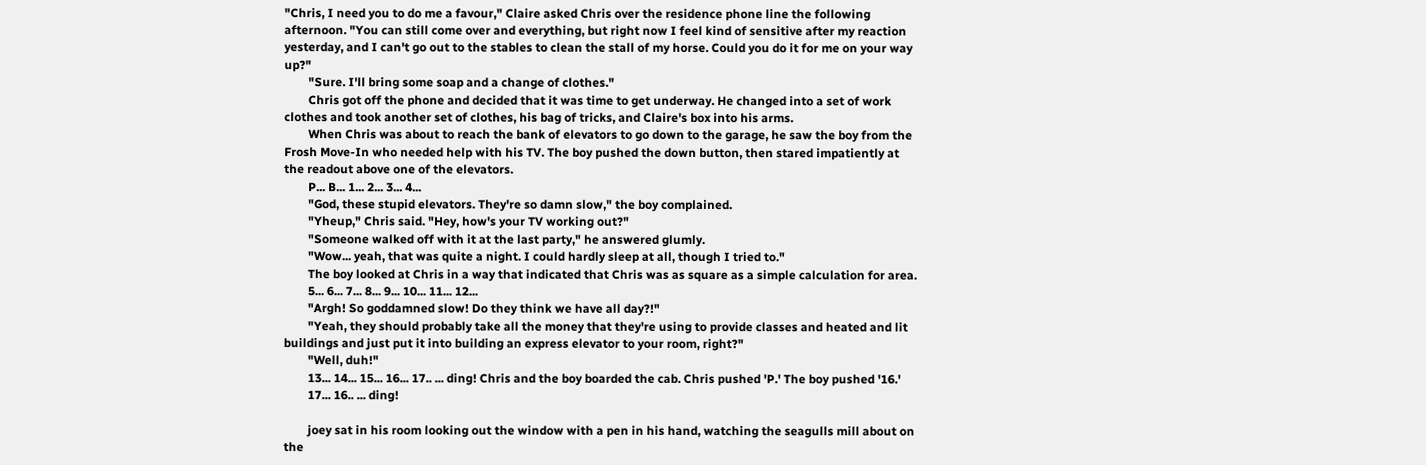"Chris, I need you to do me a favour," Claire asked Chris over the residence phone line the following afternoon. "You can still come over and everything, but right now I feel kind of sensitive after my reaction yesterday, and I can't go out to the stables to clean the stall of my horse. Could you do it for me on your way up?"
        "Sure. I'll bring some soap and a change of clothes."
        Chris got off the phone and decided that it was time to get underway. He changed into a set of work clothes and took another set of clothes, his bag of tricks, and Claire's box into his arms.
        When Chris was about to reach the bank of elevators to go down to the garage, he saw the boy from the Frosh Move-In who needed help with his TV. The boy pushed the down button, then stared impatiently at the readout above one of the elevators.
        P... B... 1... 2... 3... 4...
        "God, these stupid elevators. They're so damn slow," the boy complained.
        "Yheup," Chris said. "Hey, how's your TV working out?"
        "Someone walked off with it at the last party," he answered glumly.
        "Wow... yeah, that was quite a night. I could hardly sleep at all, though I tried to."
        The boy looked at Chris in a way that indicated that Chris was as square as a simple calculation for area.
        5... 6... 7... 8... 9... 10... 11... 12...
        "Argh! So goddamned slow! Do they think we have all day?!"
        "Yeah, they should probably take all the money that they're using to provide classes and heated and lit buildings and just put it into building an express elevator to your room, right?"
        "Well, duh!"
        13... 14... 15... 16... 17.. ... ding! Chris and the boy boarded the cab. Chris pushed 'P.' The boy pushed '16.'
        17... 16.. ... ding!

        joey sat in his room looking out the window with a pen in his hand, watching the seagulls mill about on the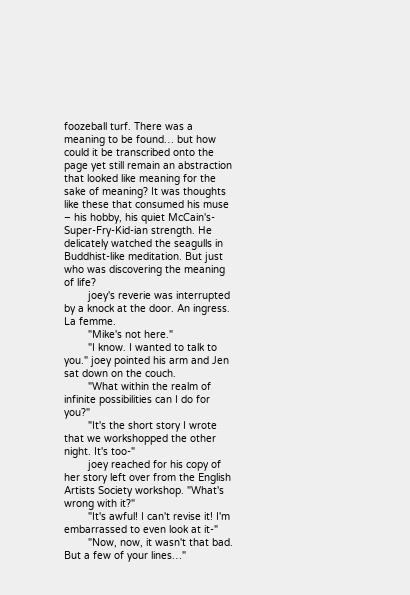foozeball turf. There was a meaning to be found… but how could it be transcribed onto the page yet still remain an abstraction that looked like meaning for the sake of meaning? It was thoughts like these that consumed his muse – his hobby, his quiet McCain's-Super-Fry-Kid-ian strength. He delicately watched the seagulls in Buddhist-like meditation. But just who was discovering the meaning of life?
        joey's reverie was interrupted by a knock at the door. An ingress. La femme.
        "Mike's not here."
        "I know. I wanted to talk to you." joey pointed his arm and Jen sat down on the couch.
        "What within the realm of infinite possibilities can I do for you?"
        "It's the short story I wrote that we workshopped the other night. It's too-"
        joey reached for his copy of her story left over from the English Artists Society workshop. "What's wrong with it?"
        "It's awful! I can't revise it! I'm embarrassed to even look at it-"
        "Now, now, it wasn't that bad. But a few of your lines…"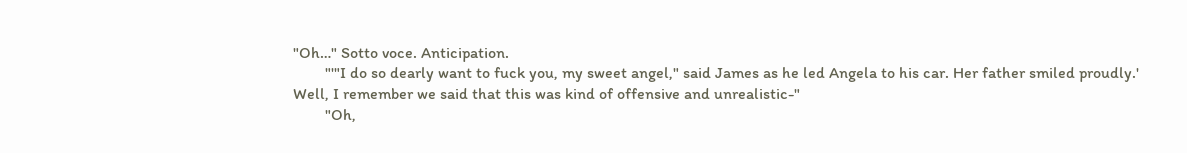"Oh…" Sotto voce. Anticipation.
        "'"I do so dearly want to fuck you, my sweet angel," said James as he led Angela to his car. Her father smiled proudly.' Well, I remember we said that this was kind of offensive and unrealistic-"
        "Oh,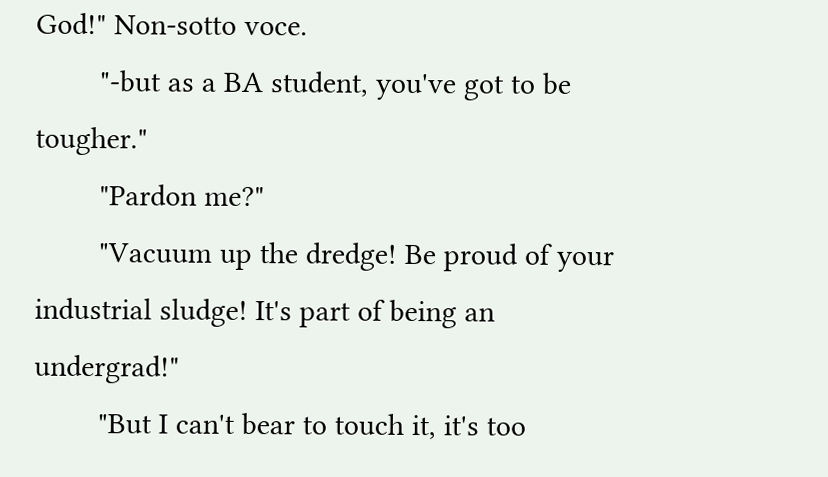God!" Non-sotto voce.
        "-but as a BA student, you've got to be tougher."
        "Pardon me?"
        "Vacuum up the dredge! Be proud of your industrial sludge! It's part of being an undergrad!"
        "But I can't bear to touch it, it's too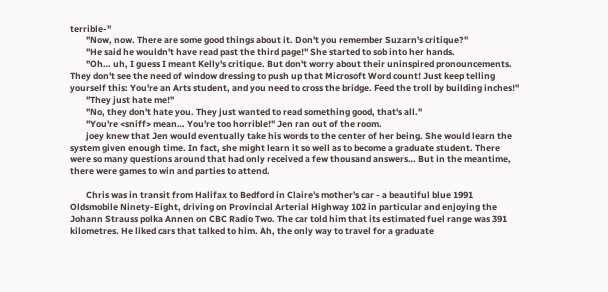terrible-"
        "Now, now. There are some good things about it. Don't you remember Suzarn's critique?"
        "He said he wouldn't have read past the third page!" She started to sob into her hands.
        "Oh… uh, I guess I meant Kelly's critique. But don't worry about their uninspired pronouncements. They don't see the need of window dressing to push up that Microsoft Word count! Just keep telling yourself this: You're an Arts student, and you need to cross the bridge. Feed the troll by building inches!"
        "They just hate me!"
        "No, they don't hate you. They just wanted to read something good, that's all."
        "You're <sniff> mean… You're too horrible!" Jen ran out of the room.
        joey knew that Jen would eventually take his words to the center of her being. She would learn the system given enough time. In fact, she might learn it so well as to become a graduate student. There were so many questions around that had only received a few thousand answers… But in the meantime, there were games to win and parties to attend.

        Chris was in transit from Halifax to Bedford in Claire's mother's car - a beautiful blue 1991 Oldsmobile Ninety-Eight, driving on Provincial Arterial Highway 102 in particular and enjoying the Johann Strauss polka Annen on CBC Radio Two. The car told him that its estimated fuel range was 391 kilometres. He liked cars that talked to him. Ah, the only way to travel for a graduate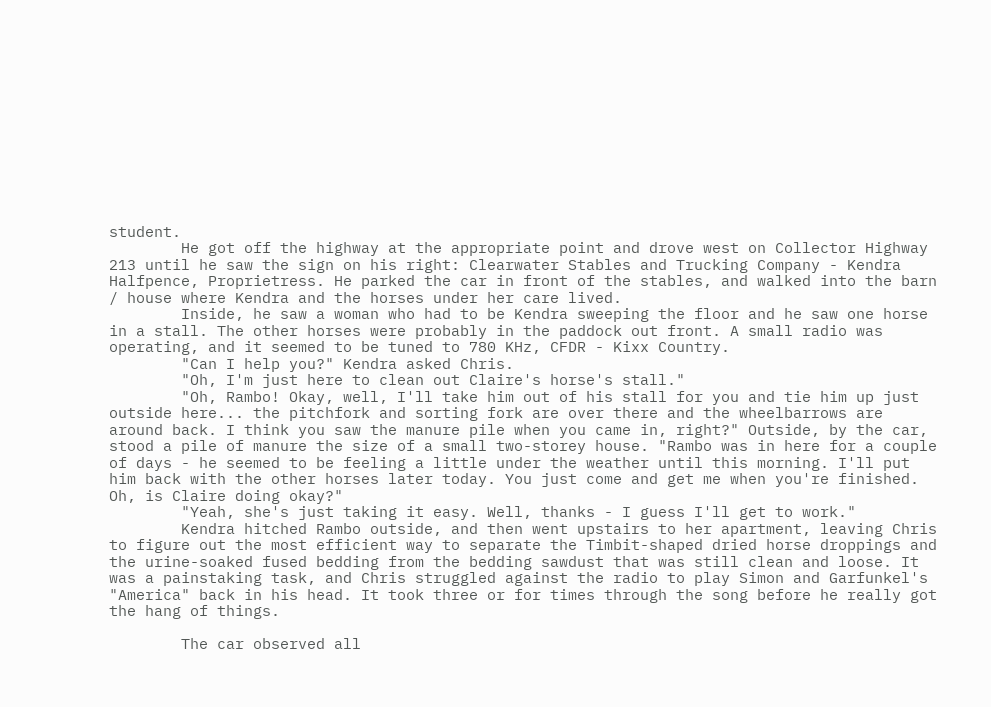student.
        He got off the highway at the appropriate point and drove west on Collector Highway 213 until he saw the sign on his right: Clearwater Stables and Trucking Company - Kendra Halfpence, Proprietress. He parked the car in front of the stables, and walked into the barn / house where Kendra and the horses under her care lived.
        Inside, he saw a woman who had to be Kendra sweeping the floor and he saw one horse in a stall. The other horses were probably in the paddock out front. A small radio was operating, and it seemed to be tuned to 780 KHz, CFDR - Kixx Country.
        "Can I help you?" Kendra asked Chris.
        "Oh, I'm just here to clean out Claire's horse's stall."
        "Oh, Rambo! Okay, well, I'll take him out of his stall for you and tie him up just outside here... the pitchfork and sorting fork are over there and the wheelbarrows are around back. I think you saw the manure pile when you came in, right?" Outside, by the car, stood a pile of manure the size of a small two-storey house. "Rambo was in here for a couple of days - he seemed to be feeling a little under the weather until this morning. I'll put him back with the other horses later today. You just come and get me when you're finished. Oh, is Claire doing okay?"
        "Yeah, she's just taking it easy. Well, thanks - I guess I'll get to work."
        Kendra hitched Rambo outside, and then went upstairs to her apartment, leaving Chris to figure out the most efficient way to separate the Timbit-shaped dried horse droppings and the urine-soaked fused bedding from the bedding sawdust that was still clean and loose. It was a painstaking task, and Chris struggled against the radio to play Simon and Garfunkel's "America" back in his head. It took three or for times through the song before he really got the hang of things.

        The car observed all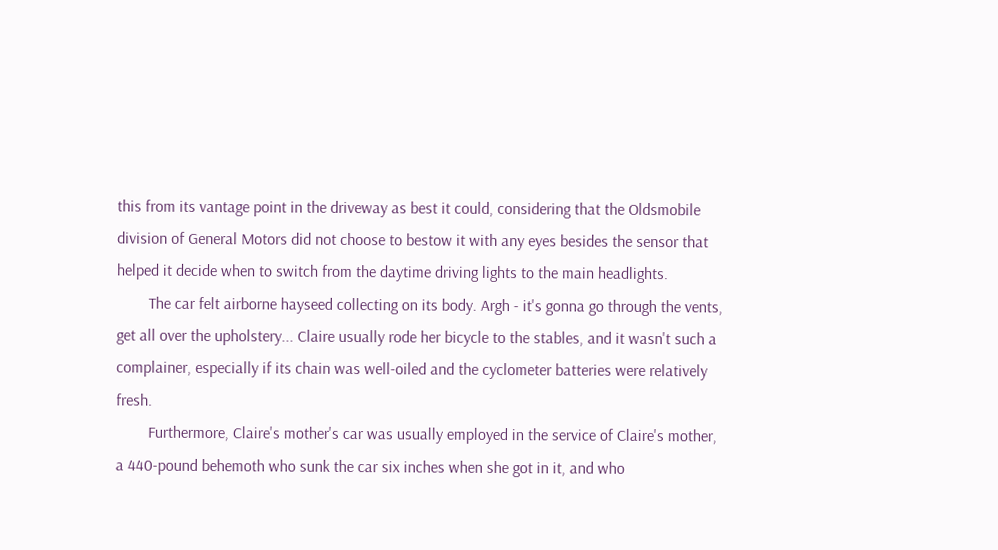this from its vantage point in the driveway as best it could, considering that the Oldsmobile division of General Motors did not choose to bestow it with any eyes besides the sensor that helped it decide when to switch from the daytime driving lights to the main headlights.
        The car felt airborne hayseed collecting on its body. Argh - it's gonna go through the vents, get all over the upholstery... Claire usually rode her bicycle to the stables, and it wasn't such a complainer, especially if its chain was well-oiled and the cyclometer batteries were relatively fresh.
        Furthermore, Claire's mother's car was usually employed in the service of Claire's mother, a 440-pound behemoth who sunk the car six inches when she got in it, and who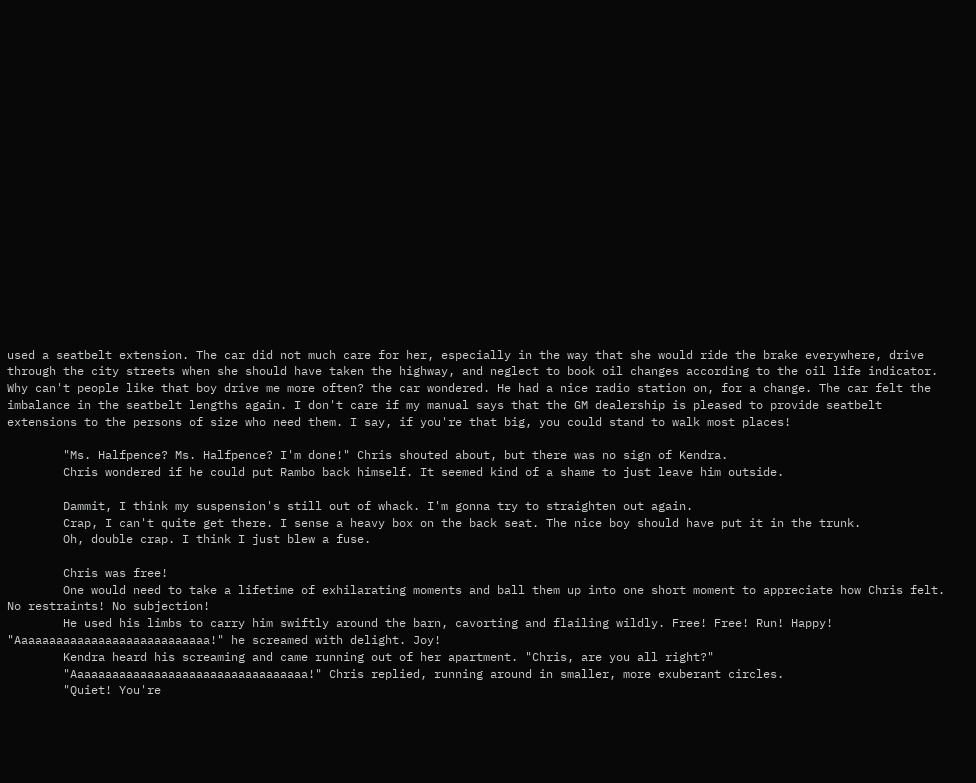used a seatbelt extension. The car did not much care for her, especially in the way that she would ride the brake everywhere, drive through the city streets when she should have taken the highway, and neglect to book oil changes according to the oil life indicator. Why can't people like that boy drive me more often? the car wondered. He had a nice radio station on, for a change. The car felt the imbalance in the seatbelt lengths again. I don't care if my manual says that the GM dealership is pleased to provide seatbelt extensions to the persons of size who need them. I say, if you're that big, you could stand to walk most places!

        "Ms. Halfpence? Ms. Halfpence? I'm done!" Chris shouted about, but there was no sign of Kendra.
        Chris wondered if he could put Rambo back himself. It seemed kind of a shame to just leave him outside.

        Dammit, I think my suspension's still out of whack. I'm gonna try to straighten out again.
        Crap, I can't quite get there. I sense a heavy box on the back seat. The nice boy should have put it in the trunk.
        Oh, double crap. I think I just blew a fuse.

        Chris was free!
        One would need to take a lifetime of exhilarating moments and ball them up into one short moment to appreciate how Chris felt. No restraints! No subjection!
        He used his limbs to carry him swiftly around the barn, cavorting and flailing wildly. Free! Free! Run! Happy! "Aaaaaaaaaaaaaaaaaaaaaaaaaaaa!" he screamed with delight. Joy!
        Kendra heard his screaming and came running out of her apartment. "Chris, are you all right?"
        "Aaaaaaaaaaaaaaaaaaaaaaaaaaaaaaaaaa!" Chris replied, running around in smaller, more exuberant circles.
        "Quiet! You're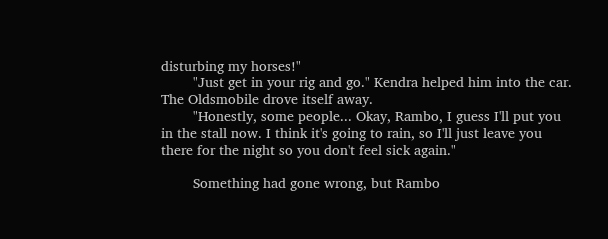disturbing my horses!"
        "Just get in your rig and go." Kendra helped him into the car. The Oldsmobile drove itself away.
        "Honestly, some people... Okay, Rambo, I guess I'll put you in the stall now. I think it's going to rain, so I'll just leave you there for the night so you don't feel sick again."

        Something had gone wrong, but Rambo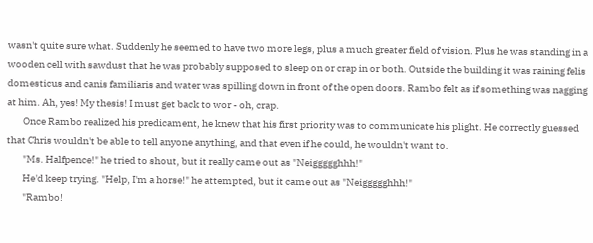wasn't quite sure what. Suddenly he seemed to have two more legs, plus a much greater field of vision. Plus he was standing in a wooden cell with sawdust that he was probably supposed to sleep on or crap in or both. Outside the building it was raining felis domesticus and canis familiaris and water was spilling down in front of the open doors. Rambo felt as if something was nagging at him. Ah, yes! My thesis! I must get back to wor - oh, crap.
        Once Rambo realized his predicament, he knew that his first priority was to communicate his plight. He correctly guessed that Chris wouldn't be able to tell anyone anything, and that even if he could, he wouldn't want to.
        "Ms. Halfpence!" he tried to shout, but it really came out as "Neiggggghhh!"
        He'd keep trying. "Help, I'm a horse!" he attempted, but it came out as "Neiggggghhh!"
        "Rambo!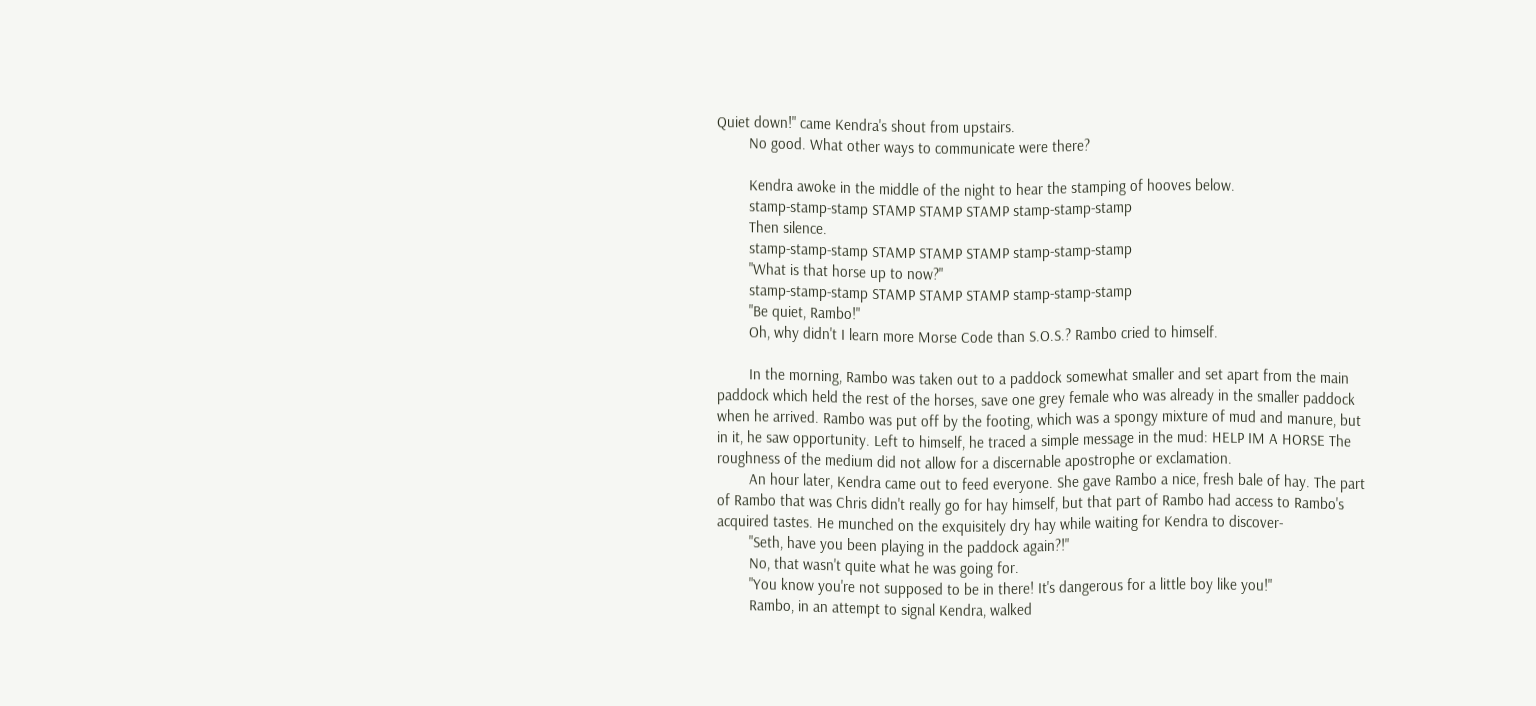Quiet down!" came Kendra's shout from upstairs.
        No good. What other ways to communicate were there?

        Kendra awoke in the middle of the night to hear the stamping of hooves below.
        stamp-stamp-stamp STAMP STAMP STAMP stamp-stamp-stamp
        Then silence.
        stamp-stamp-stamp STAMP STAMP STAMP stamp-stamp-stamp
        "What is that horse up to now?"
        stamp-stamp-stamp STAMP STAMP STAMP stamp-stamp-stamp
        "Be quiet, Rambo!"
        Oh, why didn't I learn more Morse Code than S.O.S.? Rambo cried to himself.

        In the morning, Rambo was taken out to a paddock somewhat smaller and set apart from the main paddock which held the rest of the horses, save one grey female who was already in the smaller paddock when he arrived. Rambo was put off by the footing, which was a spongy mixture of mud and manure, but in it, he saw opportunity. Left to himself, he traced a simple message in the mud: HELP IM A HORSE The roughness of the medium did not allow for a discernable apostrophe or exclamation.
        An hour later, Kendra came out to feed everyone. She gave Rambo a nice, fresh bale of hay. The part of Rambo that was Chris didn't really go for hay himself, but that part of Rambo had access to Rambo's acquired tastes. He munched on the exquisitely dry hay while waiting for Kendra to discover-
        "Seth, have you been playing in the paddock again?!"
        No, that wasn't quite what he was going for.
        "You know you're not supposed to be in there! It's dangerous for a little boy like you!"
        Rambo, in an attempt to signal Kendra, walked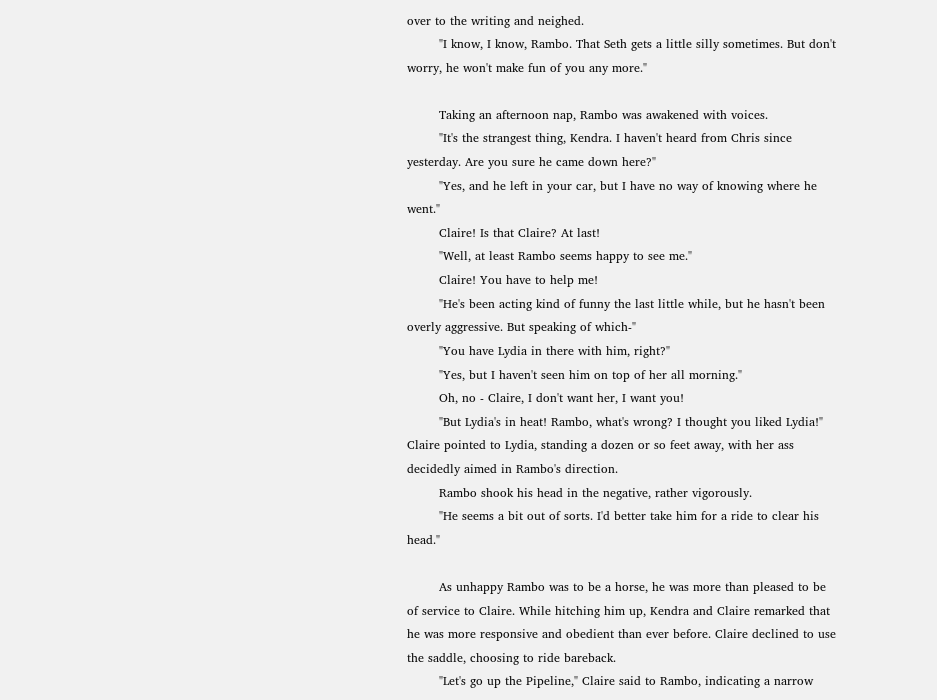over to the writing and neighed.
        "I know, I know, Rambo. That Seth gets a little silly sometimes. But don't worry, he won't make fun of you any more."

        Taking an afternoon nap, Rambo was awakened with voices.
        "It's the strangest thing, Kendra. I haven't heard from Chris since yesterday. Are you sure he came down here?"
        "Yes, and he left in your car, but I have no way of knowing where he went."
        Claire! Is that Claire? At last!
        "Well, at least Rambo seems happy to see me."
        Claire! You have to help me!
        "He's been acting kind of funny the last little while, but he hasn't been overly aggressive. But speaking of which-"
        "You have Lydia in there with him, right?"
        "Yes, but I haven't seen him on top of her all morning."
        Oh, no - Claire, I don't want her, I want you!
        "But Lydia's in heat! Rambo, what's wrong? I thought you liked Lydia!" Claire pointed to Lydia, standing a dozen or so feet away, with her ass decidedly aimed in Rambo's direction.
        Rambo shook his head in the negative, rather vigorously.
        "He seems a bit out of sorts. I'd better take him for a ride to clear his head."

        As unhappy Rambo was to be a horse, he was more than pleased to be of service to Claire. While hitching him up, Kendra and Claire remarked that he was more responsive and obedient than ever before. Claire declined to use the saddle, choosing to ride bareback.
        "Let's go up the Pipeline," Claire said to Rambo, indicating a narrow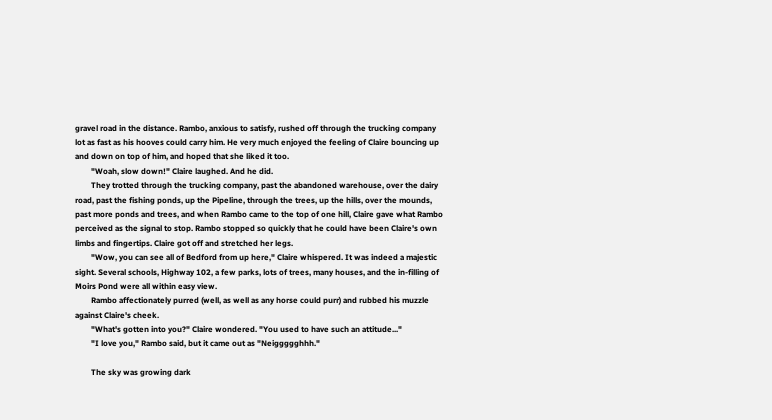gravel road in the distance. Rambo, anxious to satisfy, rushed off through the trucking company lot as fast as his hooves could carry him. He very much enjoyed the feeling of Claire bouncing up and down on top of him, and hoped that she liked it too.
        "Woah, slow down!" Claire laughed. And he did.
        They trotted through the trucking company, past the abandoned warehouse, over the dairy road, past the fishing ponds, up the Pipeline, through the trees, up the hills, over the mounds, past more ponds and trees, and when Rambo came to the top of one hill, Claire gave what Rambo perceived as the signal to stop. Rambo stopped so quickly that he could have been Claire's own limbs and fingertips. Claire got off and stretched her legs.
        "Wow, you can see all of Bedford from up here," Claire whispered. It was indeed a majestic sight. Several schools, Highway 102, a few parks, lots of trees, many houses, and the in-filling of Moirs Pond were all within easy view.
        Rambo affectionately purred (well, as well as any horse could purr) and rubbed his muzzle against Claire's cheek.
        "What's gotten into you?" Claire wondered. "You used to have such an attitude..."
        "I love you," Rambo said, but it came out as "Neiggggghhh."

        The sky was growing dark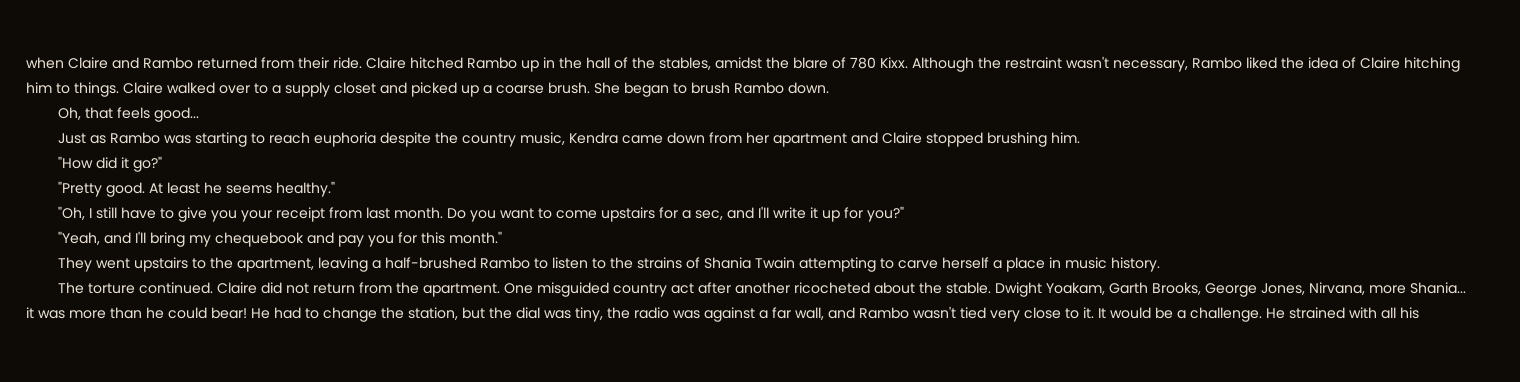when Claire and Rambo returned from their ride. Claire hitched Rambo up in the hall of the stables, amidst the blare of 780 Kixx. Although the restraint wasn't necessary, Rambo liked the idea of Claire hitching him to things. Claire walked over to a supply closet and picked up a coarse brush. She began to brush Rambo down.
        Oh, that feels good...
        Just as Rambo was starting to reach euphoria despite the country music, Kendra came down from her apartment and Claire stopped brushing him.
        "How did it go?"
        "Pretty good. At least he seems healthy."
        "Oh, I still have to give you your receipt from last month. Do you want to come upstairs for a sec, and I'll write it up for you?"
        "Yeah, and I'll bring my chequebook and pay you for this month."
        They went upstairs to the apartment, leaving a half-brushed Rambo to listen to the strains of Shania Twain attempting to carve herself a place in music history.
        The torture continued. Claire did not return from the apartment. One misguided country act after another ricocheted about the stable. Dwight Yoakam, Garth Brooks, George Jones, Nirvana, more Shania... it was more than he could bear! He had to change the station, but the dial was tiny, the radio was against a far wall, and Rambo wasn't tied very close to it. It would be a challenge. He strained with all his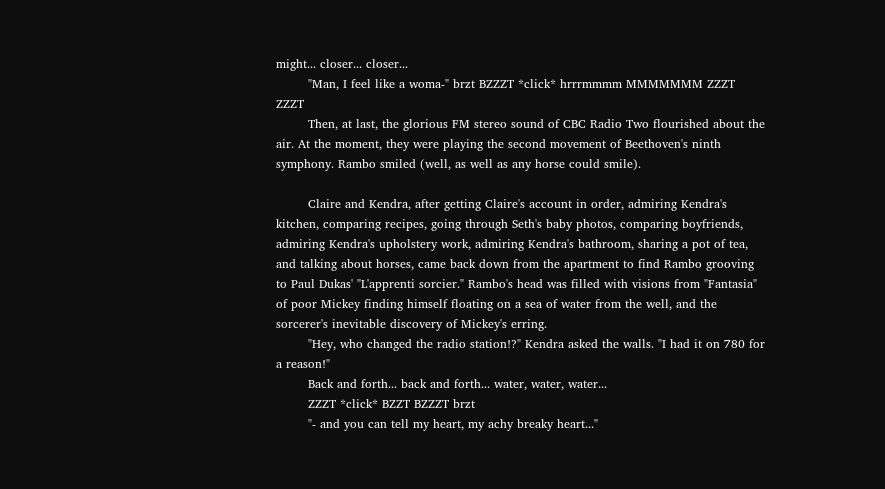might... closer... closer...
        "Man, I feel like a woma-" brzt BZZZT *click* hrrrmmmm MMMMMMM ZZZT ZZZT
        Then, at last, the glorious FM stereo sound of CBC Radio Two flourished about the air. At the moment, they were playing the second movement of Beethoven's ninth symphony. Rambo smiled (well, as well as any horse could smile).

        Claire and Kendra, after getting Claire's account in order, admiring Kendra's kitchen, comparing recipes, going through Seth's baby photos, comparing boyfriends, admiring Kendra's upholstery work, admiring Kendra's bathroom, sharing a pot of tea, and talking about horses, came back down from the apartment to find Rambo grooving to Paul Dukas' "L'apprenti sorcier." Rambo's head was filled with visions from "Fantasia" of poor Mickey finding himself floating on a sea of water from the well, and the sorcerer's inevitable discovery of Mickey's erring.
        "Hey, who changed the radio station!?" Kendra asked the walls. "I had it on 780 for a reason!"
        Back and forth... back and forth... water, water, water...
        ZZZT *click* BZZT BZZZT brzt
        "- and you can tell my heart, my achy breaky heart..."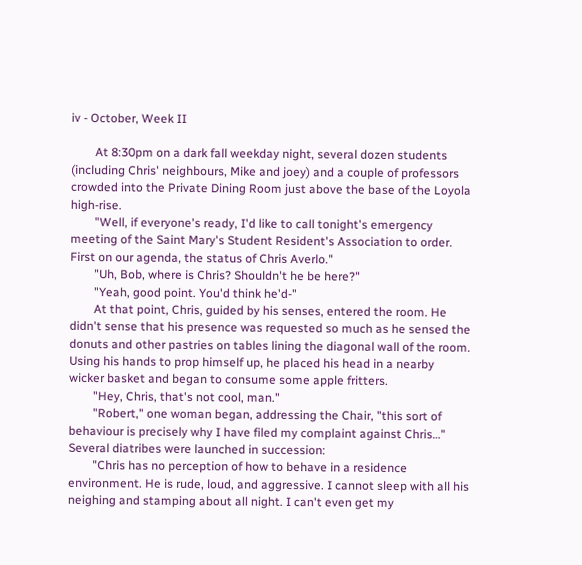iv - October, Week II

        At 8:30pm on a dark fall weekday night, several dozen students (including Chris' neighbours, Mike and joey) and a couple of professors crowded into the Private Dining Room just above the base of the Loyola high-rise.
        "Well, if everyone's ready, I'd like to call tonight's emergency meeting of the Saint Mary's Student Resident's Association to order. First on our agenda, the status of Chris Averlo."
        "Uh, Bob, where is Chris? Shouldn't he be here?"
        "Yeah, good point. You'd think he'd-"
        At that point, Chris, guided by his senses, entered the room. He didn't sense that his presence was requested so much as he sensed the donuts and other pastries on tables lining the diagonal wall of the room. Using his hands to prop himself up, he placed his head in a nearby wicker basket and began to consume some apple fritters.
        "Hey, Chris, that's not cool, man."
        "Robert," one woman began, addressing the Chair, "this sort of behaviour is precisely why I have filed my complaint against Chris…" Several diatribes were launched in succession:
        "Chris has no perception of how to behave in a residence environment. He is rude, loud, and aggressive. I cannot sleep with all his neighing and stamping about all night. I can't even get my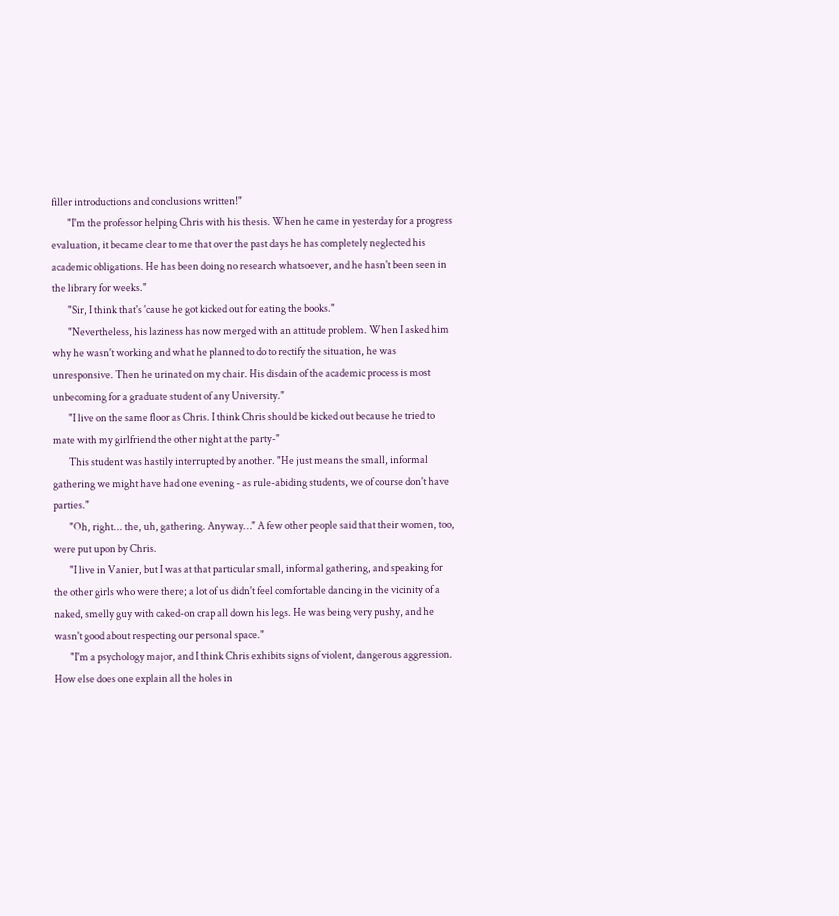filler introductions and conclusions written!"
        "I'm the professor helping Chris with his thesis. When he came in yesterday for a progress evaluation, it became clear to me that over the past days he has completely neglected his academic obligations. He has been doing no research whatsoever, and he hasn't been seen in the library for weeks."
        "Sir, I think that's 'cause he got kicked out for eating the books."
        "Nevertheless, his laziness has now merged with an attitude problem. When I asked him why he wasn't working and what he planned to do to rectify the situation, he was unresponsive. Then he urinated on my chair. His disdain of the academic process is most unbecoming for a graduate student of any University."
        "I live on the same floor as Chris. I think Chris should be kicked out because he tried to mate with my girlfriend the other night at the party-"
        This student was hastily interrupted by another. "He just means the small, informal gathering we might have had one evening - as rule-abiding students, we of course don't have parties."
        "Oh, right... the, uh, gathering. Anyway…" A few other people said that their women, too, were put upon by Chris.
        "I live in Vanier, but I was at that particular small, informal gathering, and speaking for the other girls who were there; a lot of us didn't feel comfortable dancing in the vicinity of a naked, smelly guy with caked-on crap all down his legs. He was being very pushy, and he wasn't good about respecting our personal space."
        "I'm a psychology major, and I think Chris exhibits signs of violent, dangerous aggression. How else does one explain all the holes in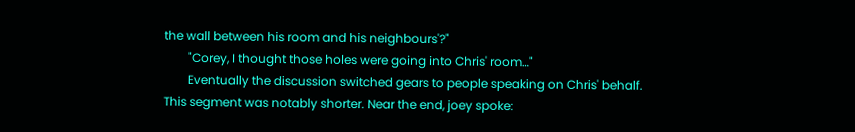the wall between his room and his neighbours'?"
        "Corey, I thought those holes were going into Chris' room…"
        Eventually the discussion switched gears to people speaking on Chris' behalf. This segment was notably shorter. Near the end, joey spoke: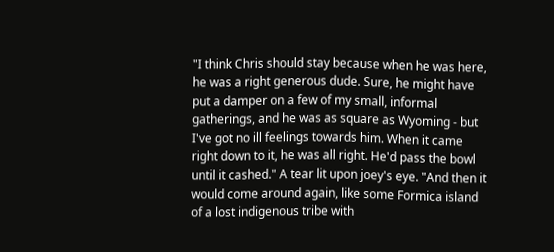"I think Chris should stay because when he was here, he was a right generous dude. Sure, he might have put a damper on a few of my small, informal gatherings, and he was as square as Wyoming - but I've got no ill feelings towards him. When it came right down to it, he was all right. He'd pass the bowl until it cashed." A tear lit upon joey's eye. "And then it would come around again, like some Formica island of a lost indigenous tribe with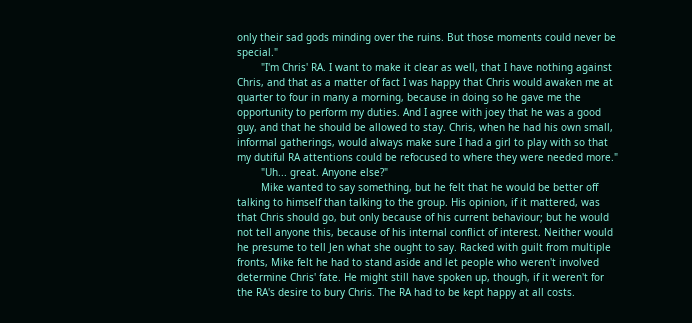only their sad gods minding over the ruins. But those moments could never be special."
        "I'm Chris' RA. I want to make it clear as well, that I have nothing against Chris, and that as a matter of fact I was happy that Chris would awaken me at quarter to four in many a morning, because in doing so he gave me the opportunity to perform my duties. And I agree with joey that he was a good guy, and that he should be allowed to stay. Chris, when he had his own small, informal gatherings, would always make sure I had a girl to play with so that my dutiful RA attentions could be refocused to where they were needed more."
        "Uh... great. Anyone else?"
        Mike wanted to say something, but he felt that he would be better off talking to himself than talking to the group. His opinion, if it mattered, was that Chris should go, but only because of his current behaviour; but he would not tell anyone this, because of his internal conflict of interest. Neither would he presume to tell Jen what she ought to say. Racked with guilt from multiple fronts, Mike felt he had to stand aside and let people who weren't involved determine Chris' fate. He might still have spoken up, though, if it weren't for the RA's desire to bury Chris. The RA had to be kept happy at all costs.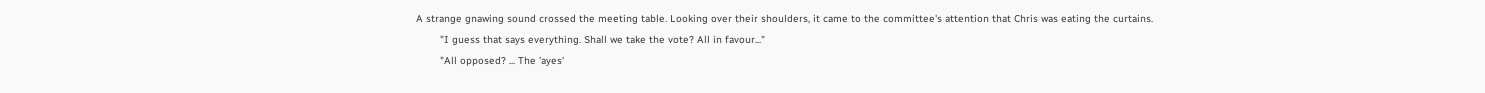A strange gnawing sound crossed the meeting table. Looking over their shoulders, it came to the committee's attention that Chris was eating the curtains.
        "I guess that says everything. Shall we take the vote? All in favour..."
        "All opposed? ... The 'ayes'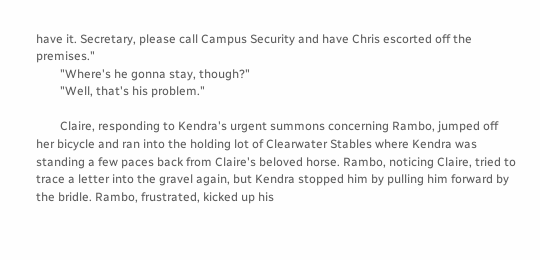have it. Secretary, please call Campus Security and have Chris escorted off the premises."
        "Where's he gonna stay, though?"
        "Well, that's his problem."

        Claire, responding to Kendra's urgent summons concerning Rambo, jumped off her bicycle and ran into the holding lot of Clearwater Stables where Kendra was standing a few paces back from Claire's beloved horse. Rambo, noticing Claire, tried to trace a letter into the gravel again, but Kendra stopped him by pulling him forward by the bridle. Rambo, frustrated, kicked up his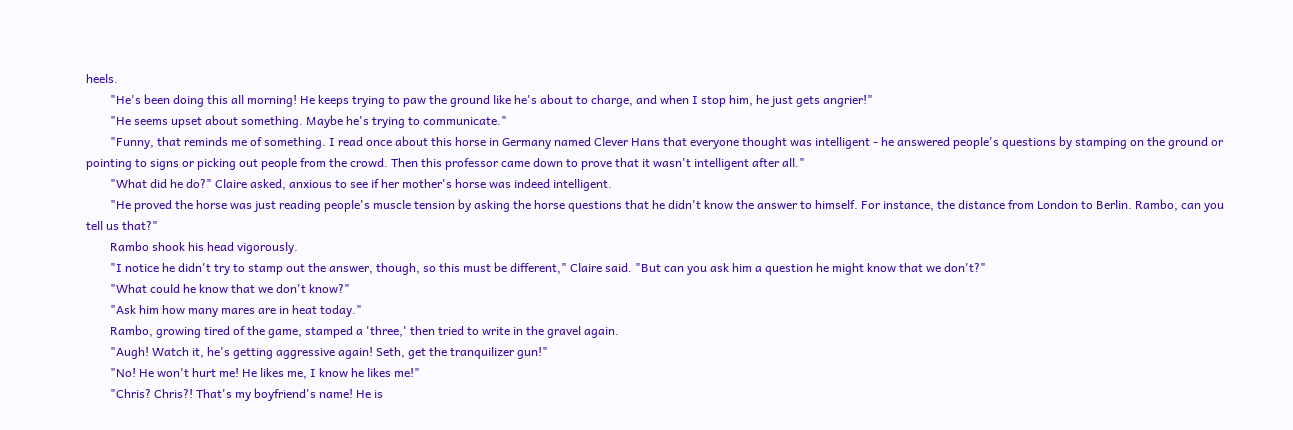heels.
        "He's been doing this all morning! He keeps trying to paw the ground like he's about to charge, and when I stop him, he just gets angrier!"
        "He seems upset about something. Maybe he's trying to communicate."
        "Funny, that reminds me of something. I read once about this horse in Germany named Clever Hans that everyone thought was intelligent - he answered people's questions by stamping on the ground or pointing to signs or picking out people from the crowd. Then this professor came down to prove that it wasn't intelligent after all."
        "What did he do?" Claire asked, anxious to see if her mother's horse was indeed intelligent.
        "He proved the horse was just reading people's muscle tension by asking the horse questions that he didn't know the answer to himself. For instance, the distance from London to Berlin. Rambo, can you tell us that?"
        Rambo shook his head vigorously.
        "I notice he didn't try to stamp out the answer, though, so this must be different," Claire said. "But can you ask him a question he might know that we don't?"
        "What could he know that we don't know?"
        "Ask him how many mares are in heat today."
        Rambo, growing tired of the game, stamped a 'three,' then tried to write in the gravel again.
        "Augh! Watch it, he's getting aggressive again! Seth, get the tranquilizer gun!"
        "No! He won't hurt me! He likes me, I know he likes me!"
        "Chris? Chris?! That's my boyfriend's name! He is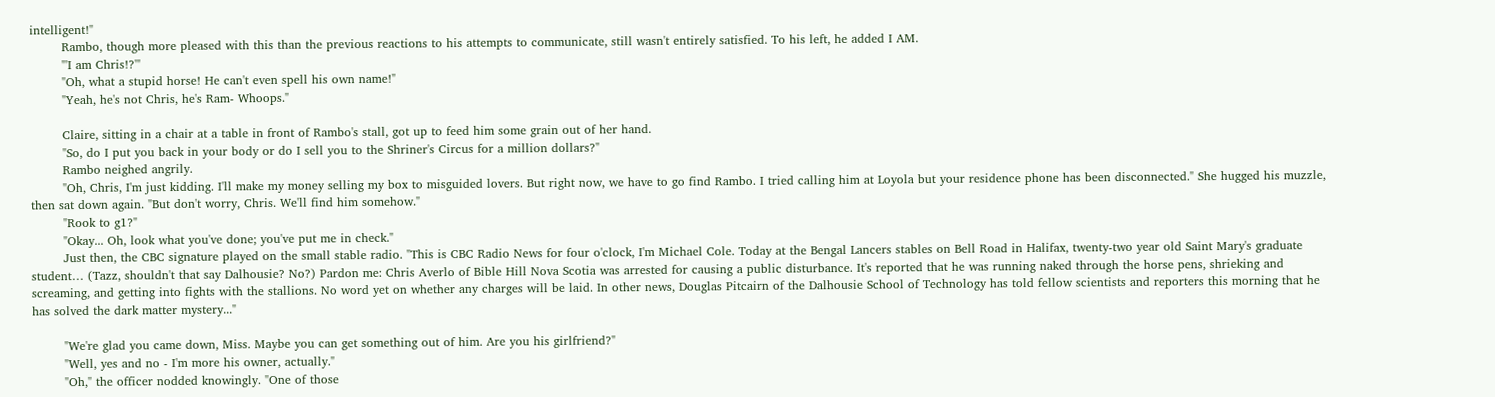intelligent!"
        Rambo, though more pleased with this than the previous reactions to his attempts to communicate, still wasn't entirely satisfied. To his left, he added I AM.
        "'I am Chris!?'"
        "Oh, what a stupid horse! He can't even spell his own name!"
        "Yeah, he's not Chris, he's Ram- Whoops."

        Claire, sitting in a chair at a table in front of Rambo's stall, got up to feed him some grain out of her hand.
        "So, do I put you back in your body or do I sell you to the Shriner's Circus for a million dollars?"
        Rambo neighed angrily.
        "Oh, Chris, I'm just kidding. I'll make my money selling my box to misguided lovers. But right now, we have to go find Rambo. I tried calling him at Loyola but your residence phone has been disconnected." She hugged his muzzle, then sat down again. "But don't worry, Chris. We'll find him somehow."
        "Rook to g1?"
        "Okay... Oh, look what you've done; you've put me in check."
        Just then, the CBC signature played on the small stable radio. "This is CBC Radio News for four o'clock, I'm Michael Cole. Today at the Bengal Lancers stables on Bell Road in Halifax, twenty-two year old Saint Mary's graduate student… (Tazz, shouldn't that say Dalhousie? No?) Pardon me: Chris Averlo of Bible Hill Nova Scotia was arrested for causing a public disturbance. It's reported that he was running naked through the horse pens, shrieking and screaming, and getting into fights with the stallions. No word yet on whether any charges will be laid. In other news, Douglas Pitcairn of the Dalhousie School of Technology has told fellow scientists and reporters this morning that he has solved the dark matter mystery..."

        "We're glad you came down, Miss. Maybe you can get something out of him. Are you his girlfriend?"
        "Well, yes and no - I'm more his owner, actually."
        "Oh," the officer nodded knowingly. "One of those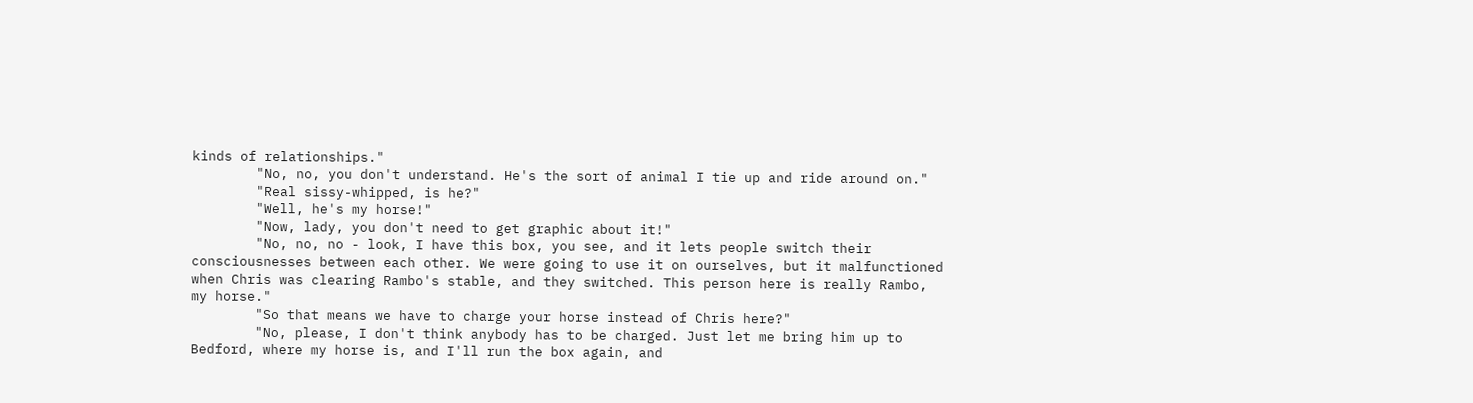kinds of relationships."
        "No, no, you don't understand. He's the sort of animal I tie up and ride around on."
        "Real sissy-whipped, is he?"
        "Well, he's my horse!"
        "Now, lady, you don't need to get graphic about it!"
        "No, no, no - look, I have this box, you see, and it lets people switch their consciousnesses between each other. We were going to use it on ourselves, but it malfunctioned when Chris was clearing Rambo's stable, and they switched. This person here is really Rambo, my horse."
        "So that means we have to charge your horse instead of Chris here?"
        "No, please, I don't think anybody has to be charged. Just let me bring him up to Bedford, where my horse is, and I'll run the box again, and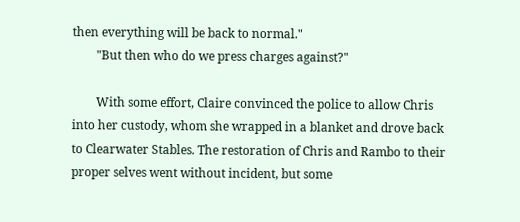then everything will be back to normal."
        "But then who do we press charges against?"

        With some effort, Claire convinced the police to allow Chris into her custody, whom she wrapped in a blanket and drove back to Clearwater Stables. The restoration of Chris and Rambo to their proper selves went without incident, but some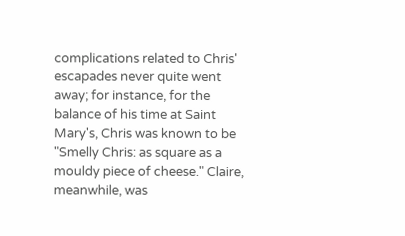complications related to Chris' escapades never quite went away; for instance, for the balance of his time at Saint Mary's, Chris was known to be "Smelly Chris: as square as a mouldy piece of cheese." Claire, meanwhile, was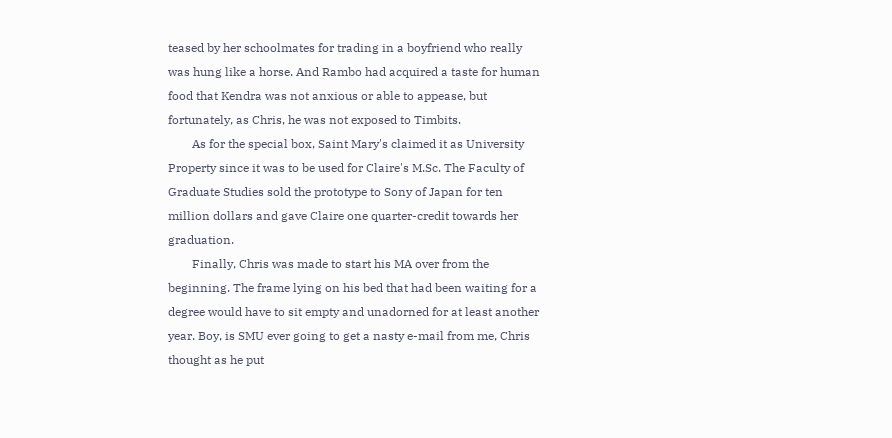teased by her schoolmates for trading in a boyfriend who really was hung like a horse. And Rambo had acquired a taste for human food that Kendra was not anxious or able to appease, but fortunately, as Chris, he was not exposed to Timbits.
        As for the special box, Saint Mary's claimed it as University Property since it was to be used for Claire's M.Sc. The Faculty of Graduate Studies sold the prototype to Sony of Japan for ten million dollars and gave Claire one quarter-credit towards her graduation.
        Finally, Chris was made to start his MA over from the beginning. The frame lying on his bed that had been waiting for a degree would have to sit empty and unadorned for at least another year. Boy, is SMU ever going to get a nasty e-mail from me, Chris thought as he put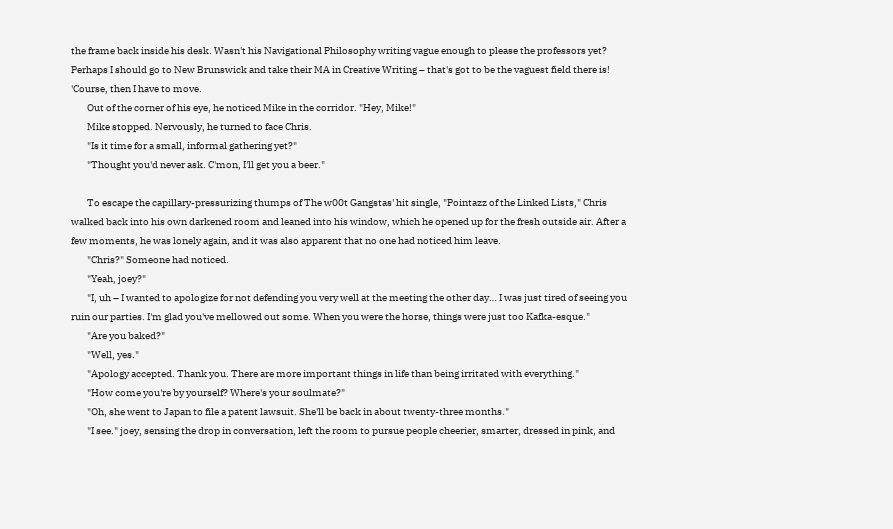the frame back inside his desk. Wasn't his Navigational Philosophy writing vague enough to please the professors yet? Perhaps I should go to New Brunswick and take their MA in Creative Writing – that's got to be the vaguest field there is! 'Course, then I have to move.
        Out of the corner of his eye, he noticed Mike in the corridor. "Hey, Mike!"
        Mike stopped. Nervously, he turned to face Chris.
        "Is it time for a small, informal gathering yet?"
        "Thought you'd never ask. C'mon, I'll get you a beer."

        To escape the capillary-pressurizing thumps of The w00t Gangstas' hit single, "Pointazz of the Linked Lists," Chris walked back into his own darkened room and leaned into his window, which he opened up for the fresh outside air. After a few moments, he was lonely again, and it was also apparent that no one had noticed him leave.
        "Chris?" Someone had noticed.
        "Yeah, joey?"
        "I, uh – I wanted to apologize for not defending you very well at the meeting the other day… I was just tired of seeing you ruin our parties. I'm glad you've mellowed out some. When you were the horse, things were just too Kafka-esque."
        "Are you baked?"
        "Well, yes."
        "Apology accepted. Thank you. There are more important things in life than being irritated with everything."
        "How come you're by yourself? Where's your soulmate?"
        "Oh, she went to Japan to file a patent lawsuit. She'll be back in about twenty-three months."
        "I see." joey, sensing the drop in conversation, left the room to pursue people cheerier, smarter, dressed in pink, and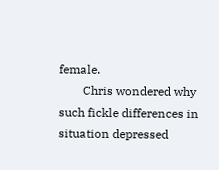female.
        Chris wondered why such fickle differences in situation depressed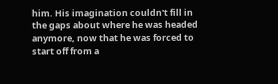him. His imagination couldn't fill in the gaps about where he was headed anymore, now that he was forced to start off from a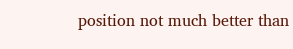position not much better than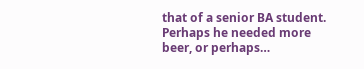that of a senior BA student. Perhaps he needed more beer, or perhaps…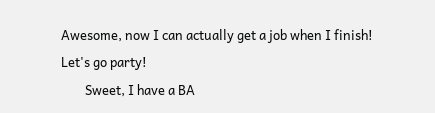Awesome, now I can actually get a job when I finish! Let's go party!
        Sweet, I have a BA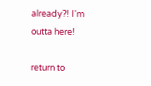already?! I'm outta here!

return to